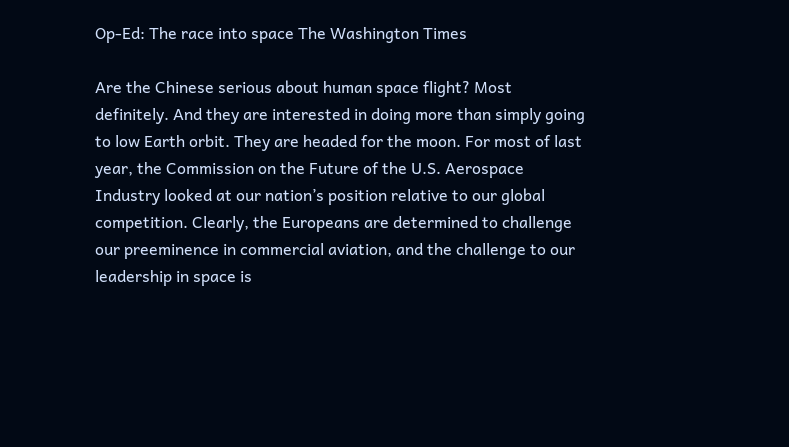Op-Ed: The race into space The Washington Times

Are the Chinese serious about human space flight? Most definitely. And they are interested in doing more than simply going to low Earth orbit. They are headed for the moon. For most of last year, the Commission on the Future of the U.S. Aerospace Industry looked at our nation’s position relative to our global competition. Clearly, the Europeans are determined to challenge our preeminence in commercial aviation, and the challenge to our leadership in space is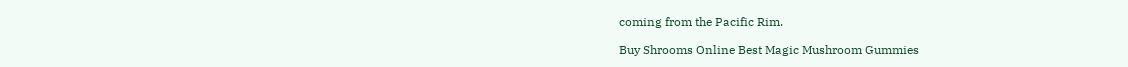coming from the Pacific Rim.

Buy Shrooms Online Best Magic Mushroom Gummies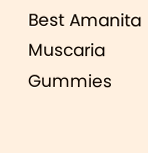Best Amanita Muscaria Gummies